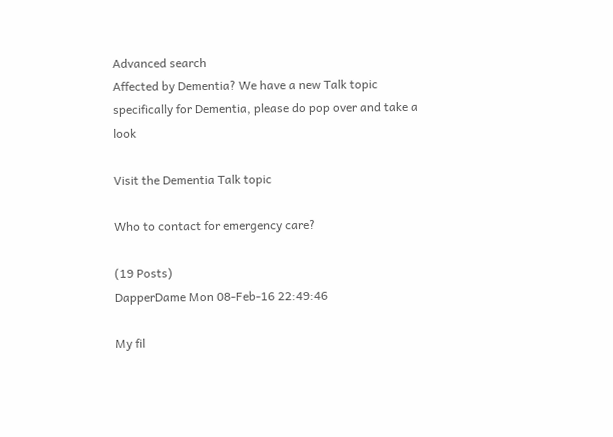Advanced search
Affected by Dementia? We have a new Talk topic specifically for Dementia, please do pop over and take a look

Visit the Dementia Talk topic

Who to contact for emergency care?

(19 Posts)
DapperDame Mon 08-Feb-16 22:49:46

My fil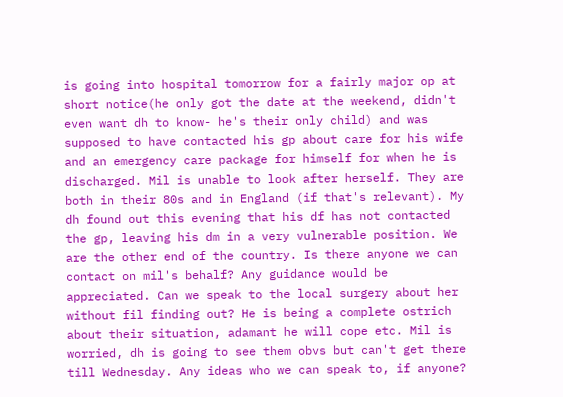is going into hospital tomorrow for a fairly major op at short notice(he only got the date at the weekend, didn't even want dh to know- he's their only child) and was supposed to have contacted his gp about care for his wife and an emergency care package for himself for when he is discharged. Mil is unable to look after herself. They are both in their 80s and in England (if that's relevant). My dh found out this evening that his df has not contacted the gp, leaving his dm in a very vulnerable position. We are the other end of the country. Is there anyone we can contact on mil's behalf? Any guidance would be appreciated. Can we speak to the local surgery about her without fil finding out? He is being a complete ostrich about their situation, adamant he will cope etc. Mil is worried, dh is going to see them obvs but can't get there till Wednesday. Any ideas who we can speak to, if anyone?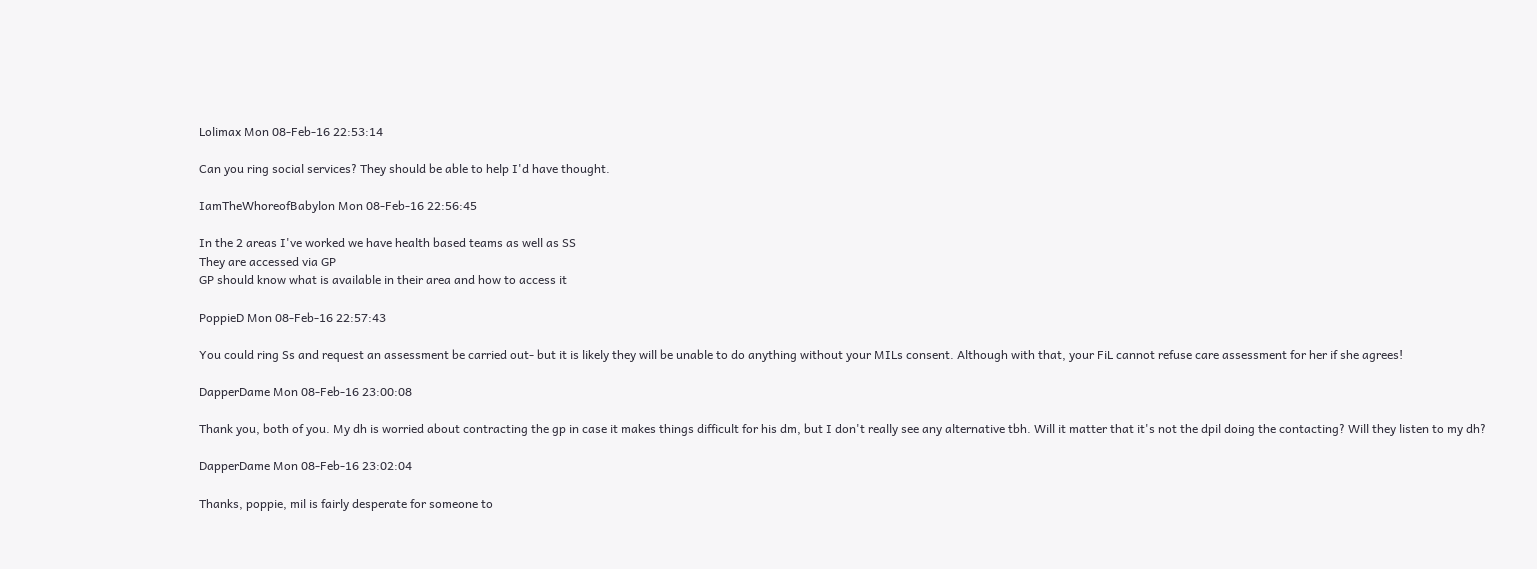Lolimax Mon 08-Feb-16 22:53:14

Can you ring social services? They should be able to help I'd have thought.

IamTheWhoreofBabylon Mon 08-Feb-16 22:56:45

In the 2 areas I've worked we have health based teams as well as SS
They are accessed via GP
GP should know what is available in their area and how to access it

PoppieD Mon 08-Feb-16 22:57:43

You could ring Ss and request an assessment be carried out- but it is likely they will be unable to do anything without your MILs consent. Although with that, your FiL cannot refuse care assessment for her if she agrees!

DapperDame Mon 08-Feb-16 23:00:08

Thank you, both of you. My dh is worried about contracting the gp in case it makes things difficult for his dm, but I don't really see any alternative tbh. Will it matter that it's not the dpil doing the contacting? Will they listen to my dh?

DapperDame Mon 08-Feb-16 23:02:04

Thanks, poppie, mil is fairly desperate for someone to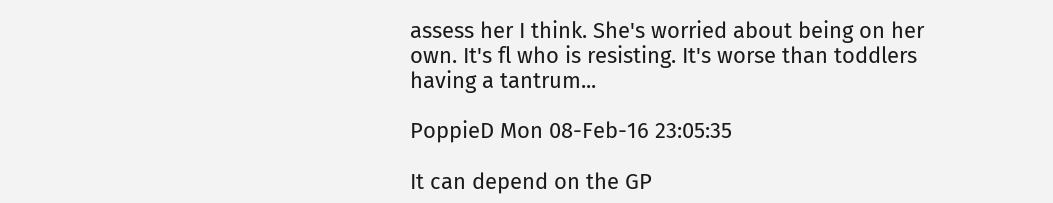assess her I think. She's worried about being on her own. It's fl who is resisting. It's worse than toddlers having a tantrum...

PoppieD Mon 08-Feb-16 23:05:35

It can depend on the GP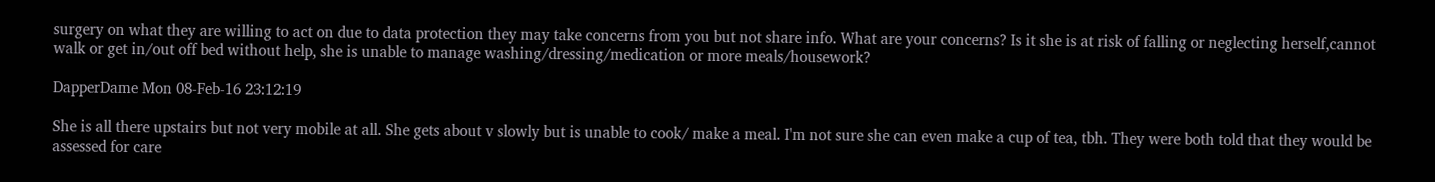surgery on what they are willing to act on due to data protection they may take concerns from you but not share info. What are your concerns? Is it she is at risk of falling or neglecting herself,cannot walk or get in/out off bed without help, she is unable to manage washing/dressing/medication or more meals/housework?

DapperDame Mon 08-Feb-16 23:12:19

She is all there upstairs but not very mobile at all. She gets about v slowly but is unable to cook/ make a meal. I'm not sure she can even make a cup of tea, tbh. They were both told that they would be assessed for care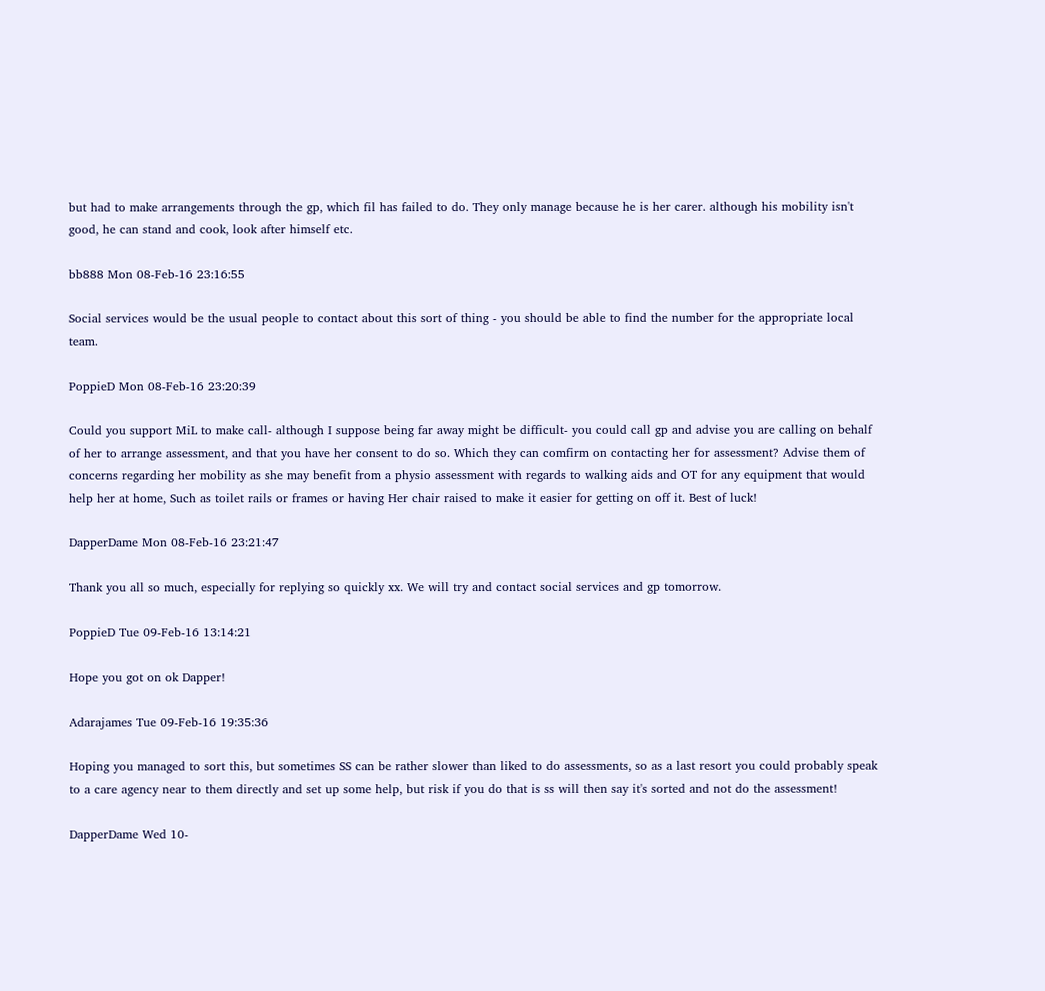but had to make arrangements through the gp, which fil has failed to do. They only manage because he is her carer. although his mobility isn't good, he can stand and cook, look after himself etc.

bb888 Mon 08-Feb-16 23:16:55

Social services would be the usual people to contact about this sort of thing - you should be able to find the number for the appropriate local team.

PoppieD Mon 08-Feb-16 23:20:39

Could you support MiL to make call- although I suppose being far away might be difficult- you could call gp and advise you are calling on behalf of her to arrange assessment, and that you have her consent to do so. Which they can comfirm on contacting her for assessment? Advise them of concerns regarding her mobility as she may benefit from a physio assessment with regards to walking aids and OT for any equipment that would help her at home, Such as toilet rails or frames or having Her chair raised to make it easier for getting on off it. Best of luck!

DapperDame Mon 08-Feb-16 23:21:47

Thank you all so much, especially for replying so quickly xx. We will try and contact social services and gp tomorrow.

PoppieD Tue 09-Feb-16 13:14:21

Hope you got on ok Dapper!

Adarajames Tue 09-Feb-16 19:35:36

Hoping you managed to sort this, but sometimes SS can be rather slower than liked to do assessments, so as a last resort you could probably speak to a care agency near to them directly and set up some help, but risk if you do that is ss will then say it's sorted and not do the assessment!

DapperDame Wed 10-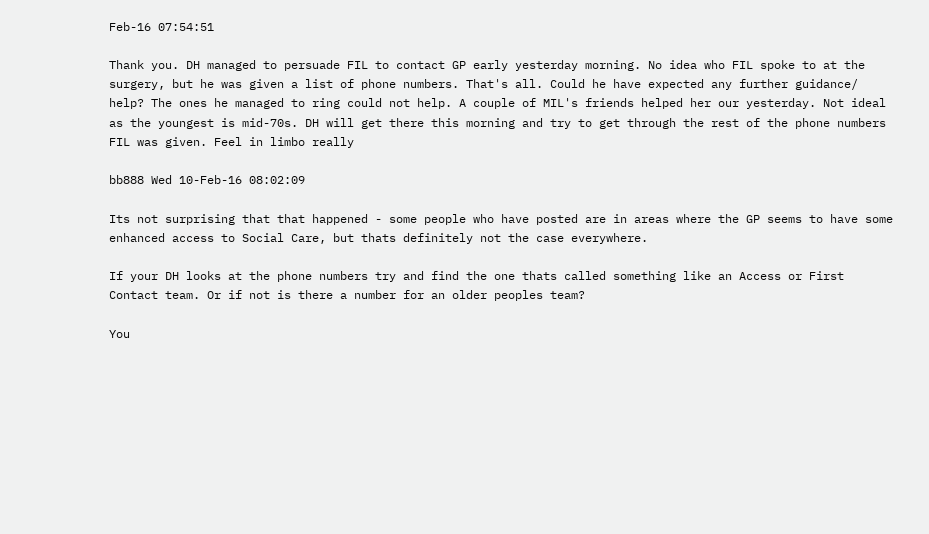Feb-16 07:54:51

Thank you. DH managed to persuade FIL to contact GP early yesterday morning. No idea who FIL spoke to at the surgery, but he was given a list of phone numbers. That's all. Could he have expected any further guidance/ help? The ones he managed to ring could not help. A couple of MIL's friends helped her our yesterday. Not ideal as the youngest is mid-70s. DH will get there this morning and try to get through the rest of the phone numbers FIL was given. Feel in limbo really

bb888 Wed 10-Feb-16 08:02:09

Its not surprising that that happened - some people who have posted are in areas where the GP seems to have some enhanced access to Social Care, but thats definitely not the case everywhere.

If your DH looks at the phone numbers try and find the one thats called something like an Access or First Contact team. Or if not is there a number for an older peoples team?

You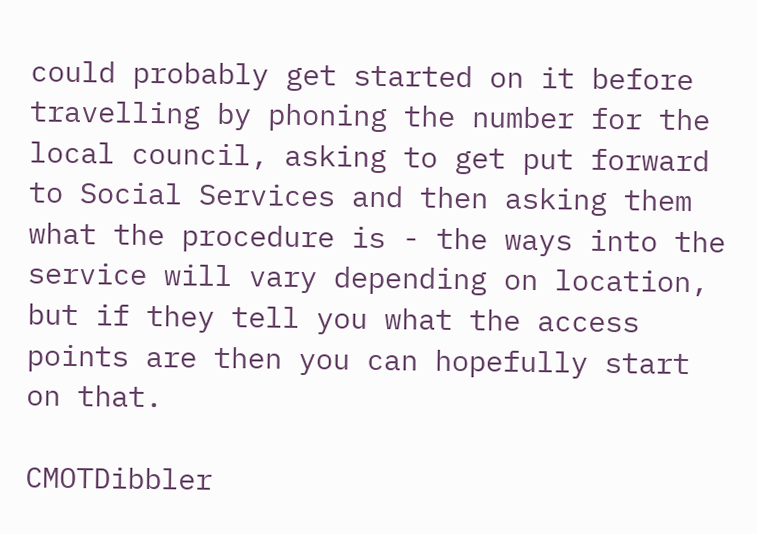could probably get started on it before travelling by phoning the number for the local council, asking to get put forward to Social Services and then asking them what the procedure is - the ways into the service will vary depending on location, but if they tell you what the access points are then you can hopefully start on that.

CMOTDibbler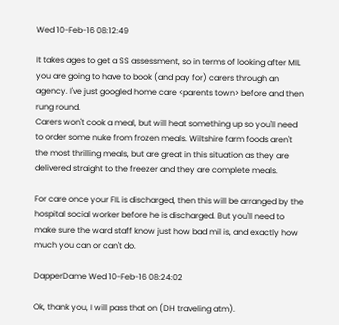Wed 10-Feb-16 08:12:49

It takes ages to get a SS assessment, so in terms of looking after MIL you are going to have to book (and pay for) carers through an agency. I've just googled home care <parents town> before and then rung round.
Carers won't cook a meal, but will heat something up so you'll need to order some nuke from frozen meals. Wiltshire farm foods aren't the most thrilling meals, but are great in this situation as they are delivered straight to the freezer and they are complete meals.

For care once your FIL is discharged, then this will be arranged by the hospital social worker before he is discharged. But you'll need to make sure the ward staff know just how bad mil is, and exactly how much you can or can't do.

DapperDame Wed 10-Feb-16 08:24:02

Ok, thank you, I will pass that on (DH traveling atm).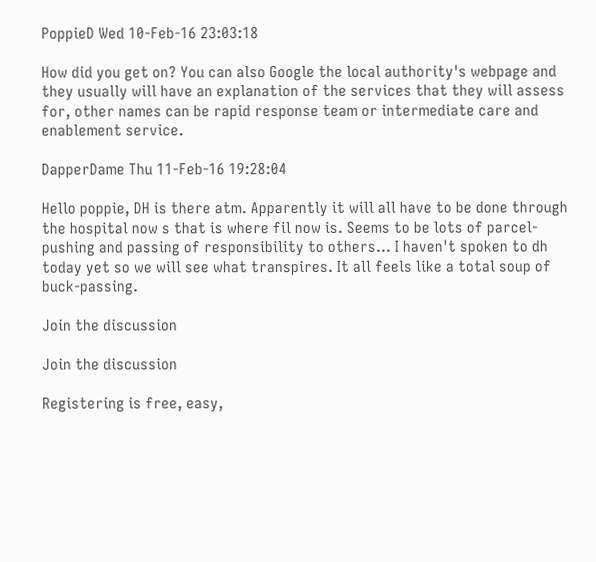PoppieD Wed 10-Feb-16 23:03:18

How did you get on? You can also Google the local authority's webpage and they usually will have an explanation of the services that they will assess for, other names can be rapid response team or intermediate care and enablement service.

DapperDame Thu 11-Feb-16 19:28:04

Hello poppie, DH is there atm. Apparently it will all have to be done through the hospital now s that is where fil now is. Seems to be lots of parcel-pushing and passing of responsibility to others... I haven't spoken to dh today yet so we will see what transpires. It all feels like a total soup of buck-passing.

Join the discussion

Join the discussion

Registering is free, easy,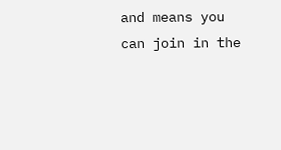and means you can join in the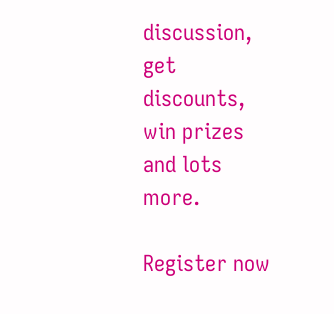discussion, get discounts, win prizes and lots more.

Register now